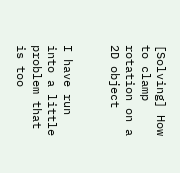[Solving] How to clamp rotation on a 2D object


I have run into a little problem that is too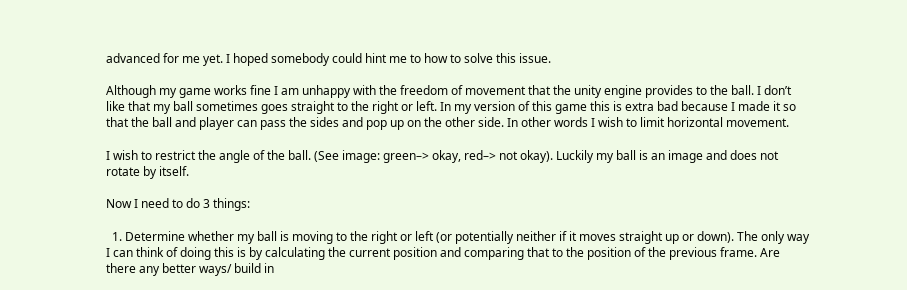advanced for me yet. I hoped somebody could hint me to how to solve this issue.

Although my game works fine I am unhappy with the freedom of movement that the unity engine provides to the ball. I don’t like that my ball sometimes goes straight to the right or left. In my version of this game this is extra bad because I made it so that the ball and player can pass the sides and pop up on the other side. In other words I wish to limit horizontal movement.

I wish to restrict the angle of the ball. (See image: green–> okay, red–> not okay). Luckily my ball is an image and does not rotate by itself.

Now I need to do 3 things:

  1. Determine whether my ball is moving to the right or left (or potentially neither if it moves straight up or down). The only way I can think of doing this is by calculating the current position and comparing that to the position of the previous frame. Are there any better ways/ build in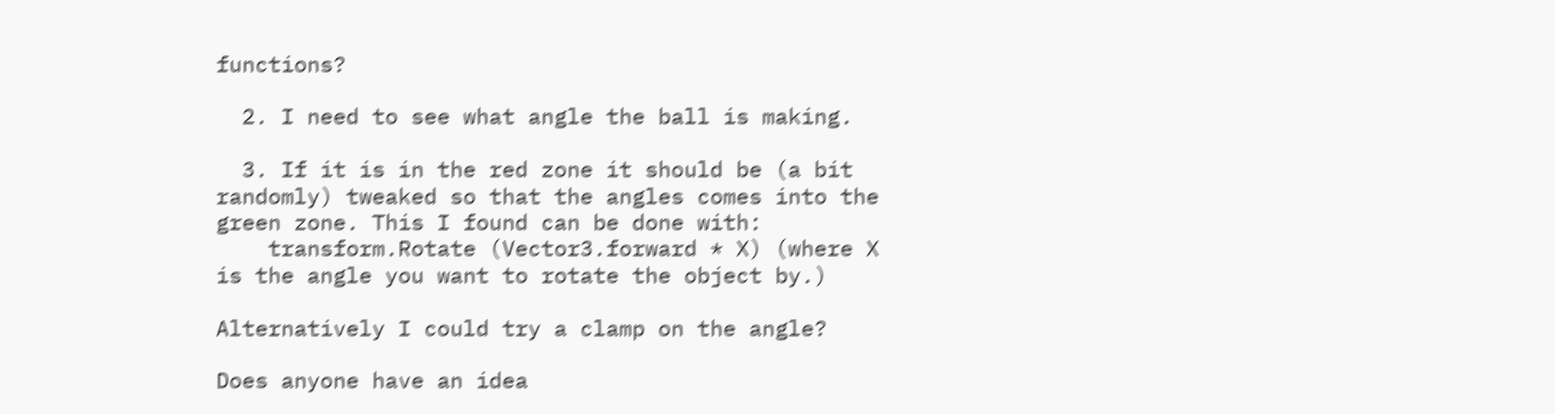functions?

  2. I need to see what angle the ball is making.

  3. If it is in the red zone it should be (a bit randomly) tweaked so that the angles comes into the green zone. This I found can be done with:
    transform.Rotate (Vector3.forward * X) (where X is the angle you want to rotate the object by.)

Alternatively I could try a clamp on the angle?

Does anyone have an idea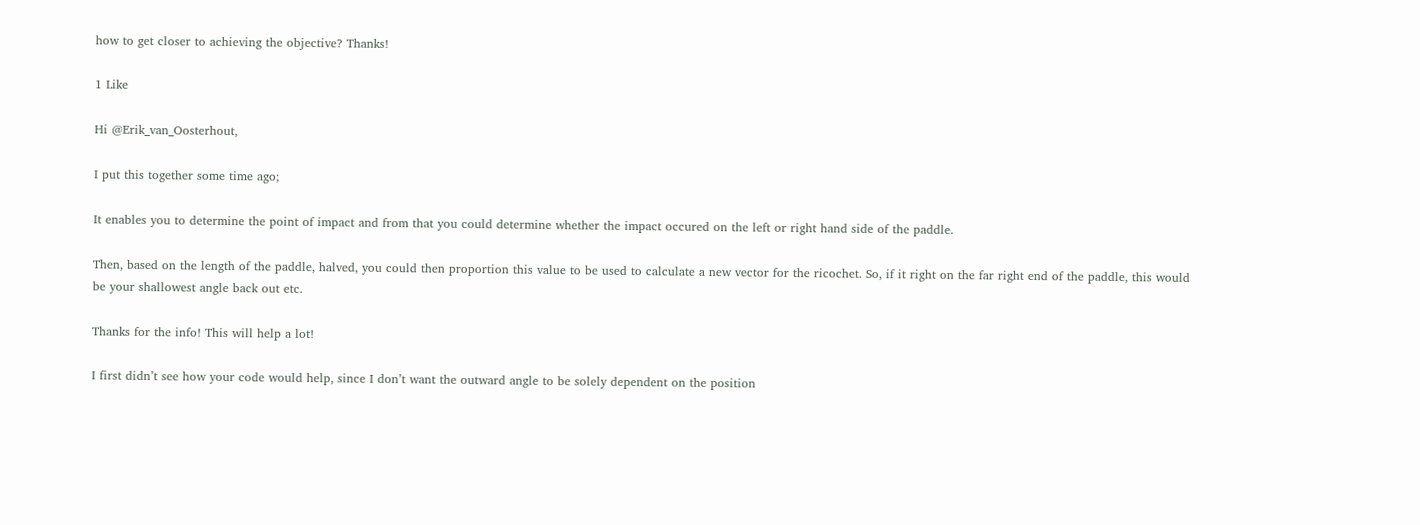how to get closer to achieving the objective? Thanks!

1 Like

Hi @Erik_van_Oosterhout,

I put this together some time ago;

It enables you to determine the point of impact and from that you could determine whether the impact occured on the left or right hand side of the paddle.

Then, based on the length of the paddle, halved, you could then proportion this value to be used to calculate a new vector for the ricochet. So, if it right on the far right end of the paddle, this would be your shallowest angle back out etc.

Thanks for the info! This will help a lot!

I first didn’t see how your code would help, since I don’t want the outward angle to be solely dependent on the position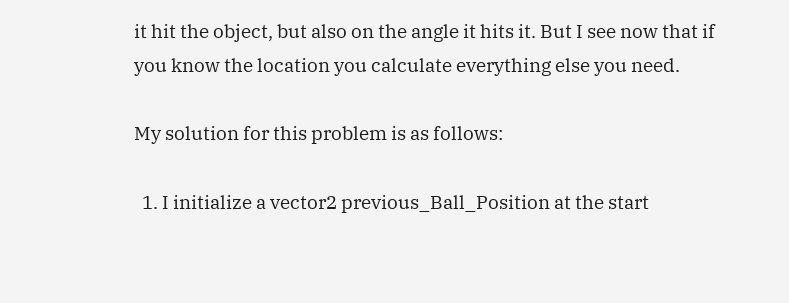it hit the object, but also on the angle it hits it. But I see now that if you know the location you calculate everything else you need.

My solution for this problem is as follows:

  1. I initialize a vector2 previous_Ball_Position at the start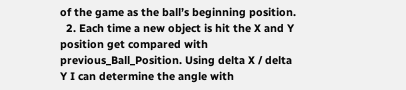of the game as the ball’s beginning position.
  2. Each time a new object is hit the X and Y position get compared with previous_Ball_Position. Using delta X / delta Y I can determine the angle with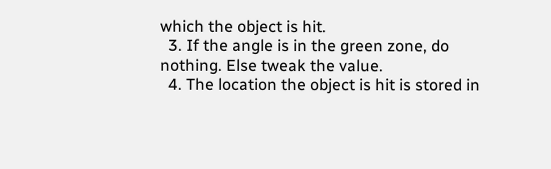which the object is hit.
  3. If the angle is in the green zone, do nothing. Else tweak the value.
  4. The location the object is hit is stored in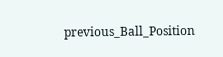previous_Ball_Position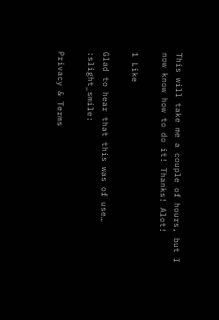This will take me a couple of hours, but I now know how to do it! Thanks! Alot!

1 Like

Glad to hear that this was of use… :slight_smile:

Privacy & Terms